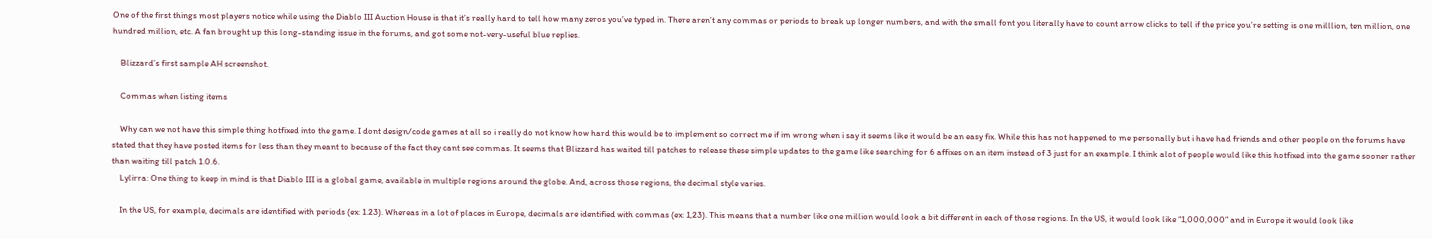One of the first things most players notice while using the Diablo III Auction House is that it’s really hard to tell how many zeros you’ve typed in. There aren’t any commas or periods to break up longer numbers, and with the small font you literally have to count arrow clicks to tell if the price you’re setting is one milllion, ten million, one hundred million, etc. A fan brought up this long-standing issue in the forums, and got some not-very-useful blue replies.

    Blizzard’s first sample AH screenshot.

    Commas when listing items

    Why can we not have this simple thing hotfixed into the game. I dont design/code games at all so i really do not know how hard this would be to implement so correct me if im wrong when i say it seems like it would be an easy fix. While this has not happened to me personally but i have had friends and other people on the forums have stated that they have posted items for less than they meant to because of the fact they cant see commas. It seems that Blizzard has waited till patches to release these simple updates to the game like searching for 6 affixes on an item instead of 3 just for an example. I think alot of people would like this hotfixed into the game sooner rather than waiting till patch 1.0.6.
    Lylirra: One thing to keep in mind is that Diablo III is a global game, available in multiple regions around the globe. And, across those regions, the decimal style varies.

    In the US, for example, decimals are identified with periods (ex: 1.23). Whereas in a lot of places in Europe, decimals are identified with commas (ex: 1,23). This means that a number like one million would look a bit different in each of those regions. In the US, it would look like “1,000,000” and in Europe it would look like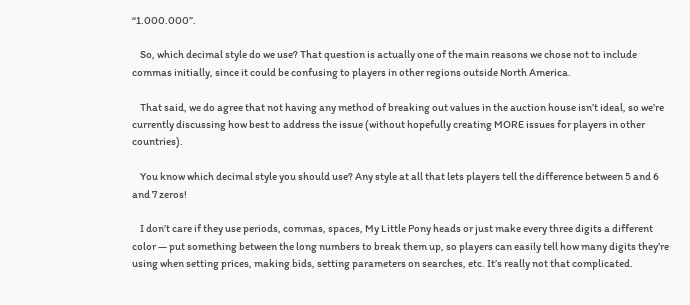“1.000.000”.

    So, which decimal style do we use? That question is actually one of the main reasons we chose not to include commas initially, since it could be confusing to players in other regions outside North America.

    That said, we do agree that not having any method of breaking out values in the auction house isn’t ideal, so we’re currently discussing how best to address the issue (without hopefully creating MORE issues for players in other countries).

    You know which decimal style you should use? Any style at all that lets players tell the difference between 5 and 6 and 7 zeros!

    I don’t care if they use periods, commas, spaces, My Little Pony heads or just make every three digits a different color — put something between the long numbers to break them up, so players can easily tell how many digits they’re using when setting prices, making bids, setting parameters on searches, etc. It’s really not that complicated.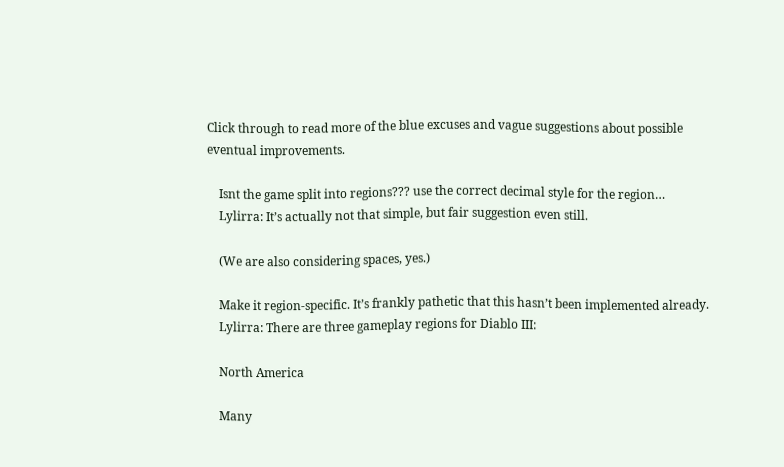Click through to read more of the blue excuses and vague suggestions about possible eventual improvements.

    Isnt the game split into regions??? use the correct decimal style for the region…
    Lylirra: It’s actually not that simple, but fair suggestion even still.

    (We are also considering spaces, yes.)

    Make it region-specific. It’s frankly pathetic that this hasn’t been implemented already.
    Lylirra: There are three gameplay regions for Diablo III:

    North America

    Many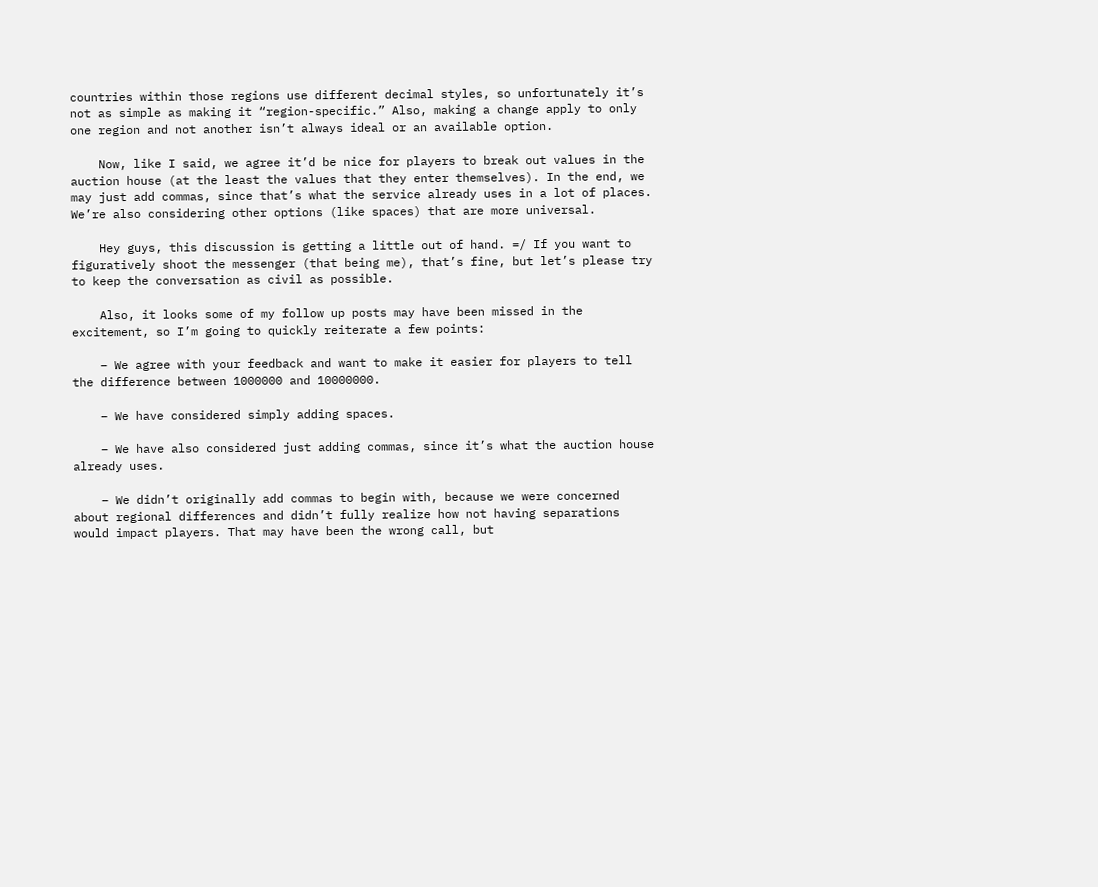countries within those regions use different decimal styles, so unfortunately it’s not as simple as making it “region-specific.” Also, making a change apply to only one region and not another isn’t always ideal or an available option.

    Now, like I said, we agree it’d be nice for players to break out values in the auction house (at the least the values that they enter themselves). In the end, we may just add commas, since that’s what the service already uses in a lot of places. We’re also considering other options (like spaces) that are more universal.

    Hey guys, this discussion is getting a little out of hand. =/ If you want to figuratively shoot the messenger (that being me), that’s fine, but let’s please try to keep the conversation as civil as possible.

    Also, it looks some of my follow up posts may have been missed in the excitement, so I’m going to quickly reiterate a few points:

    – We agree with your feedback and want to make it easier for players to tell the difference between 1000000 and 10000000.

    – We have considered simply adding spaces.

    – We have also considered just adding commas, since it’s what the auction house already uses.

    – We didn’t originally add commas to begin with, because we were concerned about regional differences and didn’t fully realize how not having separations would impact players. That may have been the wrong call, but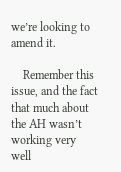we’re looking to amend it.

    Remember this issue, and the fact that much about the AH wasn’t working very well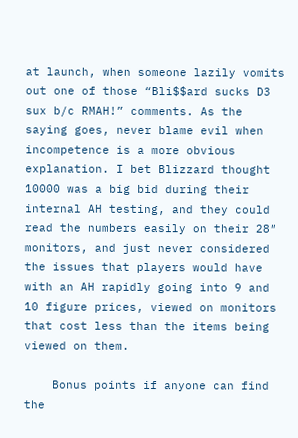at launch, when someone lazily vomits out one of those “Bli$$ard sucks D3 sux b/c RMAH!” comments. As the saying goes, never blame evil when incompetence is a more obvious explanation. I bet Blizzard thought 10000 was a big bid during their internal AH testing, and they could read the numbers easily on their 28″ monitors, and just never considered the issues that players would have with an AH rapidly going into 9 and 10 figure prices, viewed on monitors that cost less than the items being viewed on them.

    Bonus points if anyone can find the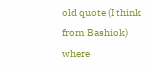old quote (I think from Bashiok) where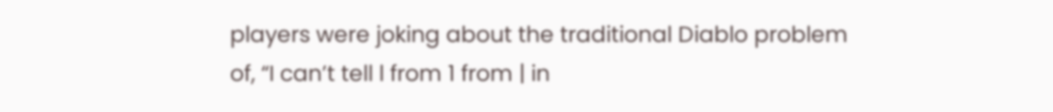players were joking about the traditional Diablo problem of, “I can’t tell l from 1 from | in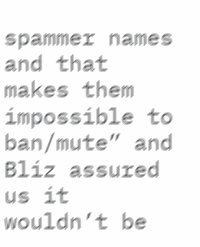spammer names and that makes them impossible to ban/mute” and Bliz assured us it wouldn’t be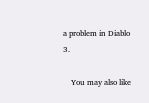a problem in Diablo 3.

    You may also like